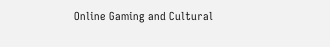Online Gaming and Cultural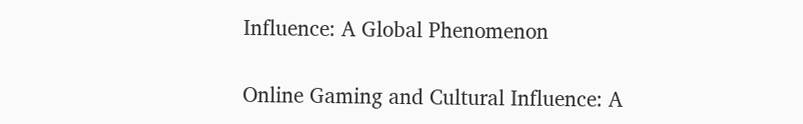Influence: A Global Phenomenon

Online Gaming and Cultural Influence: A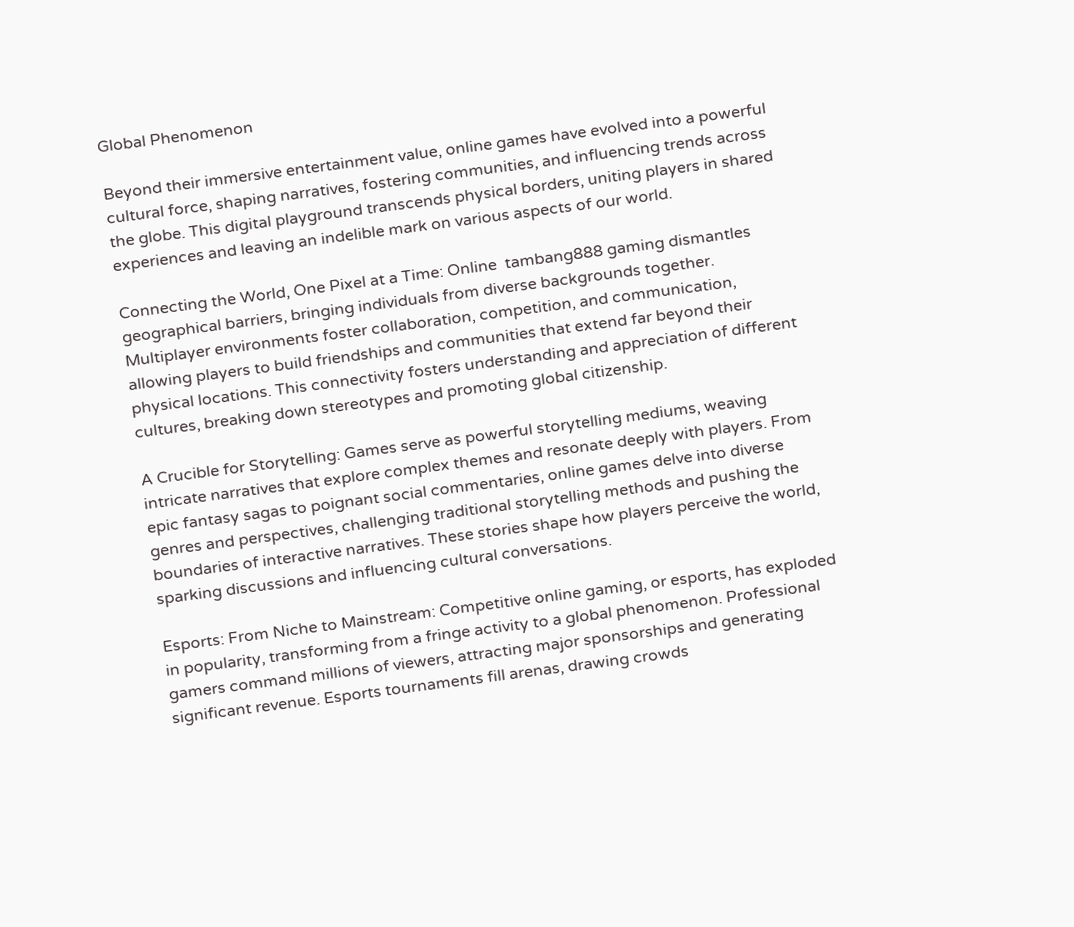Global Phenomenon

Beyond their immersive entertainment value, online games have evolved into a powerful cultural force, shaping narratives, fostering communities, and influencing trends across the globe. This digital playground transcends physical borders, uniting players in shared experiences and leaving an indelible mark on various aspects of our world.

Connecting the World, One Pixel at a Time: Online  tambang888 gaming dismantles geographical barriers, bringing individuals from diverse backgrounds together. Multiplayer environments foster collaboration, competition, and communication, allowing players to build friendships and communities that extend far beyond their physical locations. This connectivity fosters understanding and appreciation of different cultures, breaking down stereotypes and promoting global citizenship.

A Crucible for Storytelling: Games serve as powerful storytelling mediums, weaving intricate narratives that explore complex themes and resonate deeply with players. From epic fantasy sagas to poignant social commentaries, online games delve into diverse genres and perspectives, challenging traditional storytelling methods and pushing the boundaries of interactive narratives. These stories shape how players perceive the world, sparking discussions and influencing cultural conversations.

Esports: From Niche to Mainstream: Competitive online gaming, or esports, has exploded in popularity, transforming from a fringe activity to a global phenomenon. Professional gamers command millions of viewers, attracting major sponsorships and generating significant revenue. Esports tournaments fill arenas, drawing crowds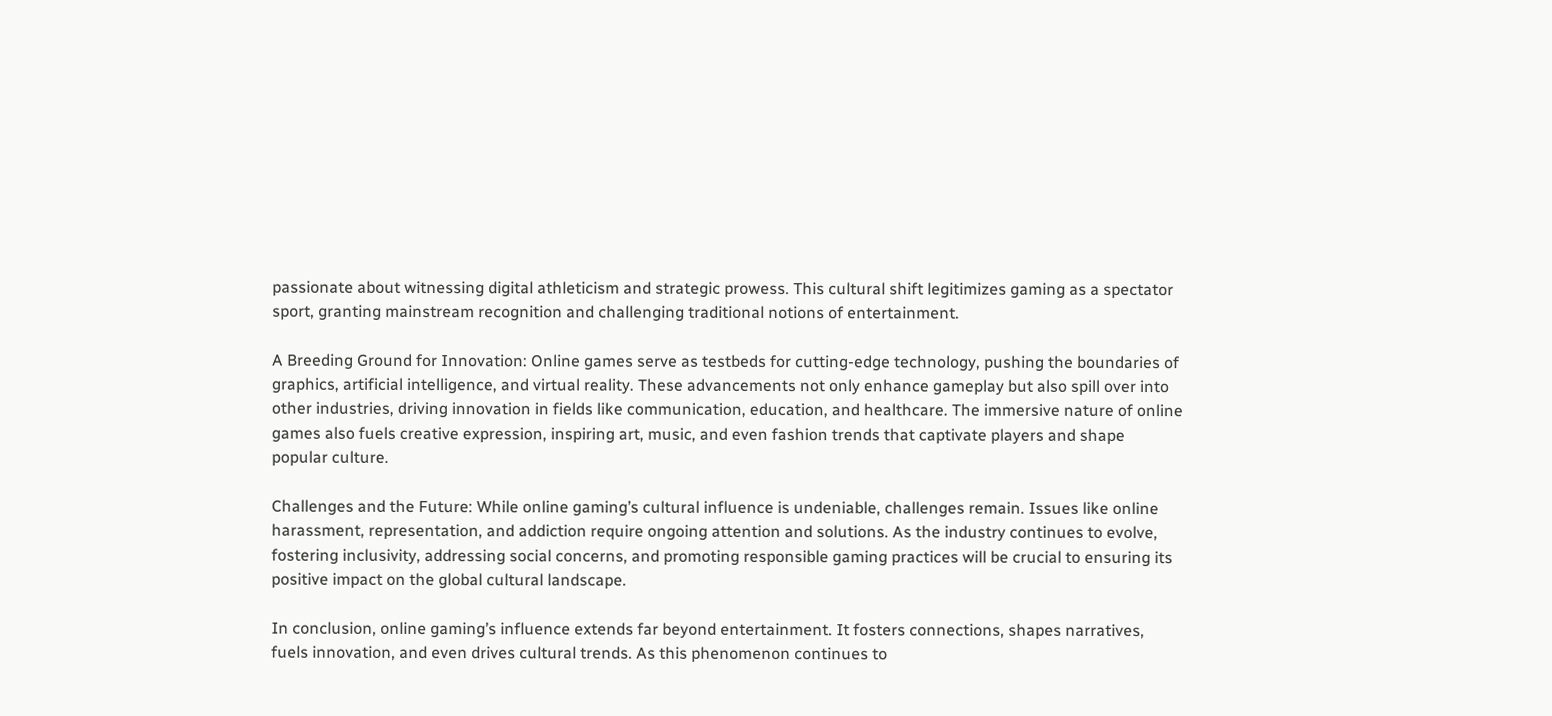passionate about witnessing digital athleticism and strategic prowess. This cultural shift legitimizes gaming as a spectator sport, granting mainstream recognition and challenging traditional notions of entertainment.

A Breeding Ground for Innovation: Online games serve as testbeds for cutting-edge technology, pushing the boundaries of graphics, artificial intelligence, and virtual reality. These advancements not only enhance gameplay but also spill over into other industries, driving innovation in fields like communication, education, and healthcare. The immersive nature of online games also fuels creative expression, inspiring art, music, and even fashion trends that captivate players and shape popular culture.

Challenges and the Future: While online gaming’s cultural influence is undeniable, challenges remain. Issues like online harassment, representation, and addiction require ongoing attention and solutions. As the industry continues to evolve, fostering inclusivity, addressing social concerns, and promoting responsible gaming practices will be crucial to ensuring its positive impact on the global cultural landscape.

In conclusion, online gaming’s influence extends far beyond entertainment. It fosters connections, shapes narratives, fuels innovation, and even drives cultural trends. As this phenomenon continues to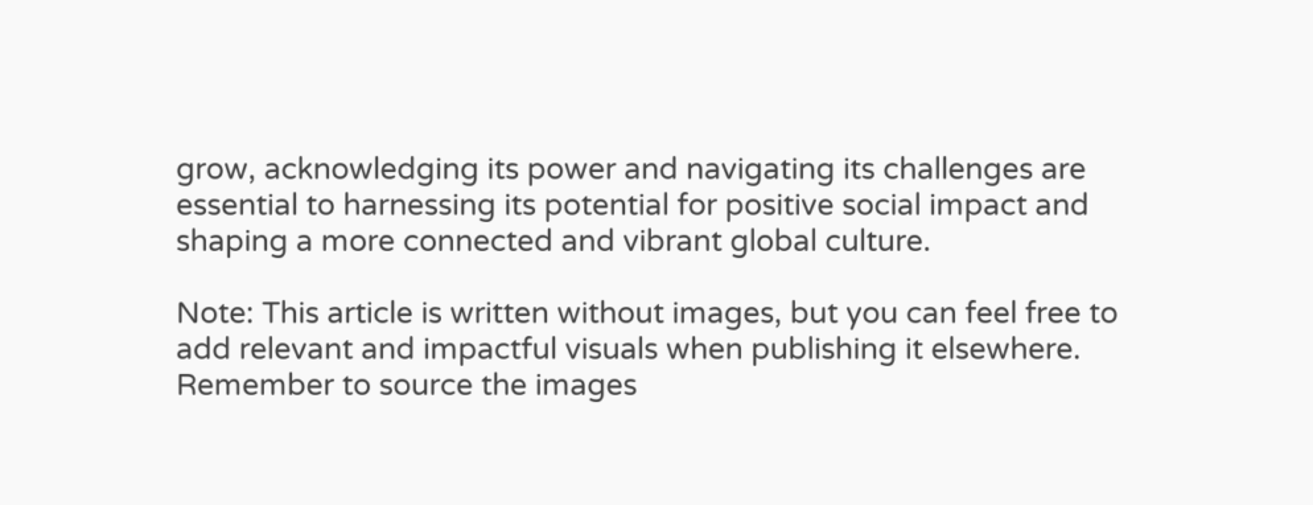grow, acknowledging its power and navigating its challenges are essential to harnessing its potential for positive social impact and shaping a more connected and vibrant global culture.

Note: This article is written without images, but you can feel free to add relevant and impactful visuals when publishing it elsewhere. Remember to source the images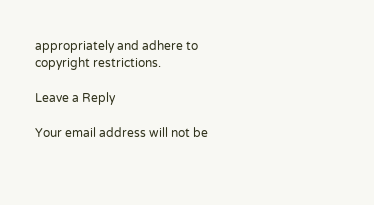appropriately and adhere to copyright restrictions.

Leave a Reply

Your email address will not be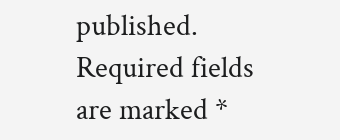published. Required fields are marked *